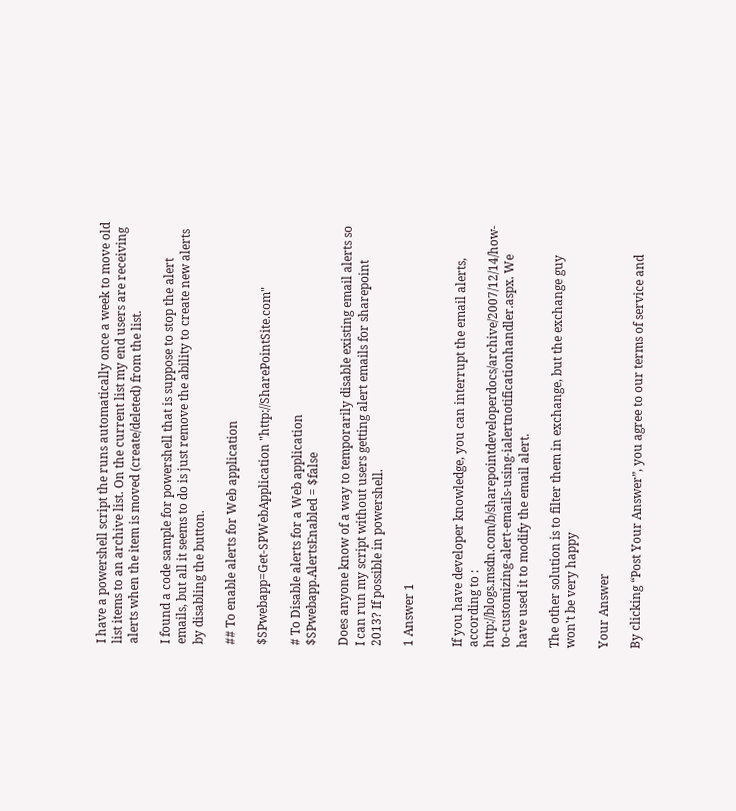I have a powershell script the runs automatically once a week to move old list items to an archive list. On the current list my end users are receiving alerts when the item is moved (create/deleted) from the list.

I found a code sample for powershell that is suppose to stop the alert emails, but all it seems to do is just remove the ability to create new alerts by disabling the button.

## To enable alerts for Web application

$SPwebapp=Get-SPWebApplication "http://SharePointSite.com"

# To Disable alerts for a Web application
$SPwebapp.AlertsEnabled = $false

Does anyone know of a way to temporarily disable existing email alerts so I can run my script without users getting alert emails for sharepoint 2013? If possible in powershell.

1 Answer 1


If you have developer knowledge, you can interrupt the email alerts, according to : http://blogs.msdn.com/b/sharepointdeveloperdocs/archive/2007/12/14/how-to-customizing-alert-emails-using-ialertnotificationhandler.aspx. We have used it to modify the email alert.

The other solution is to filter them in exchange, but the exchange guy won't be very happy

Your Answer

By clicking “Post Your Answer”, you agree to our terms of service and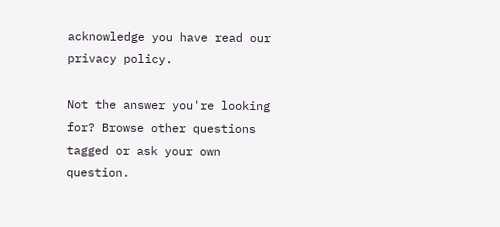acknowledge you have read our privacy policy.

Not the answer you're looking for? Browse other questions tagged or ask your own question.